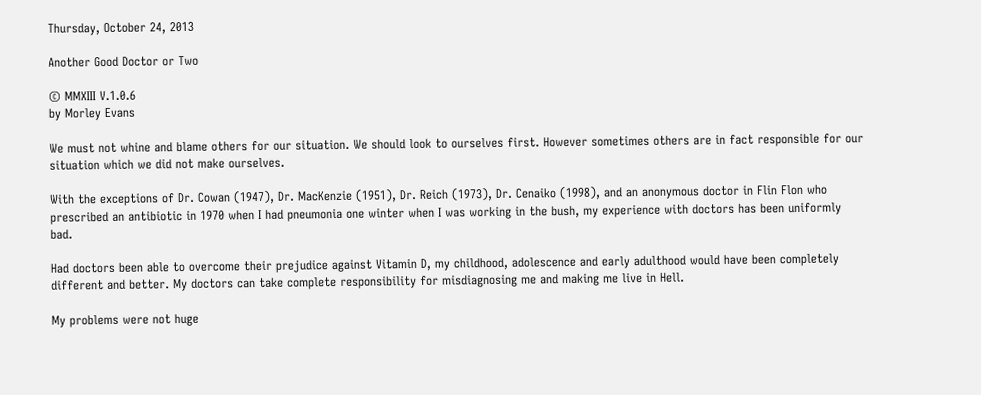Thursday, October 24, 2013

Another Good Doctor or Two

© MMXIII V.1.0.6
by Morley Evans

We must not whine and blame others for our situation. We should look to ourselves first. However sometimes others are in fact responsible for our situation which we did not make ourselves.

With the exceptions of Dr. Cowan (1947), Dr. MacKenzie (1951), Dr. Reich (1973), Dr. Cenaiko (1998), and an anonymous doctor in Flin Flon who prescribed an antibiotic in 1970 when I had pneumonia one winter when I was working in the bush, my experience with doctors has been uniformly bad.

Had doctors been able to overcome their prejudice against Vitamin D, my childhood, adolescence and early adulthood would have been completely different and better. My doctors can take complete responsibility for misdiagnosing me and making me live in Hell.

My problems were not huge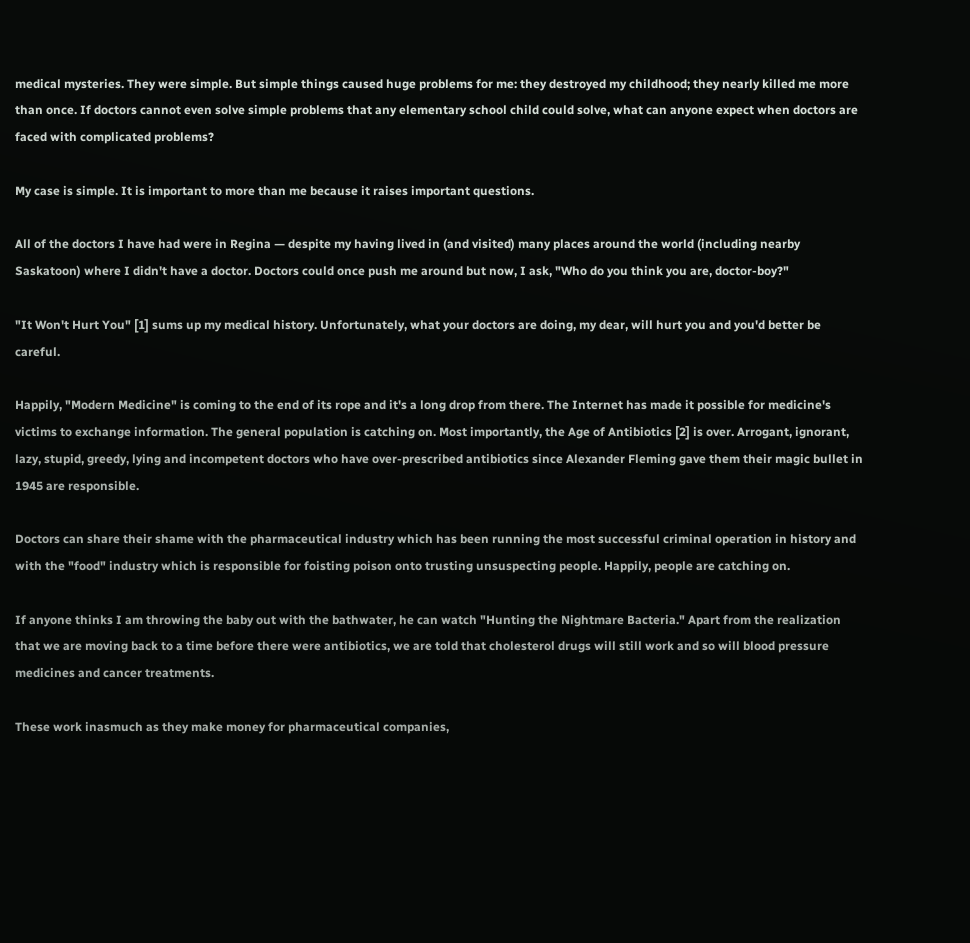medical mysteries. They were simple. But simple things caused huge problems for me: they destroyed my childhood; they nearly killed me more than once. If doctors cannot even solve simple problems that any elementary school child could solve, what can anyone expect when doctors are faced with complicated problems?

My case is simple. It is important to more than me because it raises important questions.

All of the doctors I have had were in Regina — despite my having lived in (and visited) many places around the world (including nearby Saskatoon) where I didn't have a doctor. Doctors could once push me around but now, I ask, "Who do you think you are, doctor-boy?"

"It Won't Hurt You" [1] sums up my medical history. Unfortunately, what your doctors are doing, my dear, will hurt you and you'd better be careful.

Happily, "Modern Medicine" is coming to the end of its rope and it's a long drop from there. The Internet has made it possible for medicine's victims to exchange information. The general population is catching on. Most importantly, the Age of Antibiotics [2] is over. Arrogant, ignorant, lazy, stupid, greedy, lying and incompetent doctors who have over-prescribed antibiotics since Alexander Fleming gave them their magic bullet in 1945 are responsible.

Doctors can share their shame with the pharmaceutical industry which has been running the most successful criminal operation in history and with the "food" industry which is responsible for foisting poison onto trusting unsuspecting people. Happily, people are catching on.

If anyone thinks I am throwing the baby out with the bathwater, he can watch "Hunting the Nightmare Bacteria." Apart from the realization that we are moving back to a time before there were antibiotics, we are told that cholesterol drugs will still work and so will blood pressure medicines and cancer treatments.

These work inasmuch as they make money for pharmaceutical companies,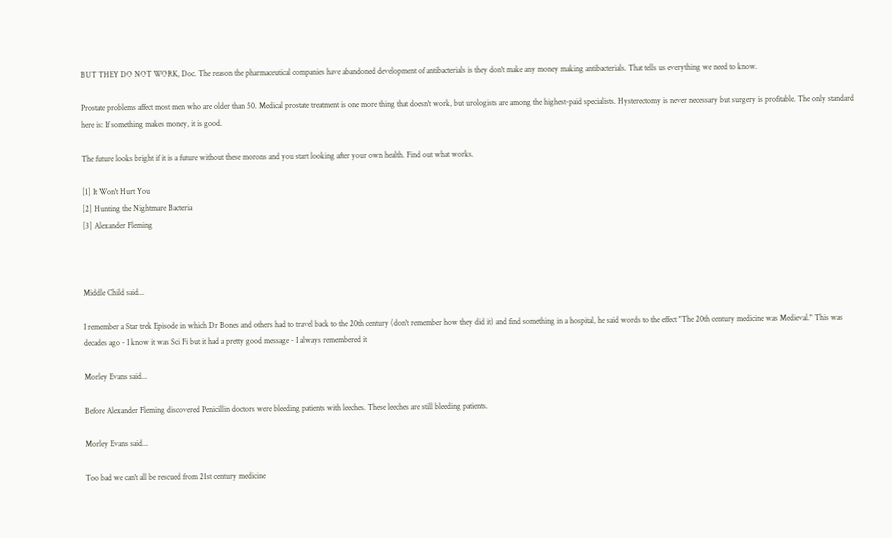BUT THEY DO NOT WORK, Doc. The reason the pharmaceutical companies have abandoned development of antibacterials is they don't make any money making antibacterials. That tells us everything we need to know.

Prostate problems affect most men who are older than 50. Medical prostate treatment is one more thing that doesn't work, but urologists are among the highest-paid specialists. Hysterectomy is never necessary but surgery is profitable. The only standard here is: If something makes money, it is good.

The future looks bright if it is a future without these morons and you start looking after your own health. Find out what works.

[1] It Won't Hurt You
[2] Hunting the Nightmare Bacteria
[3] Alexander Fleming



Middle Child said...

I remember a Star trek Episode in which Dr Bones and others had to travel back to the 20th century (don't remember how they did it) and find something in a hospital, he said words to the effect "The 20th century medicine was Medieval." This was decades ago - I know it was Sci Fi but it had a pretty good message - I always remembered it

Morley Evans said...

Before Alexander Fleming discovered Penicillin doctors were bleeding patients with leeches. These leeches are still bleeding patients.

Morley Evans said...

Too bad we can't all be rescued from 21st century medicine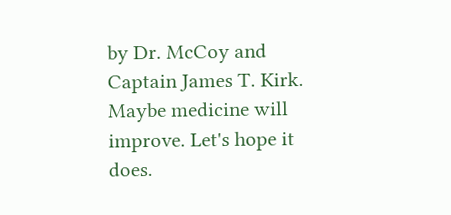by Dr. McCoy and Captain James T. Kirk. Maybe medicine will improve. Let's hope it does.